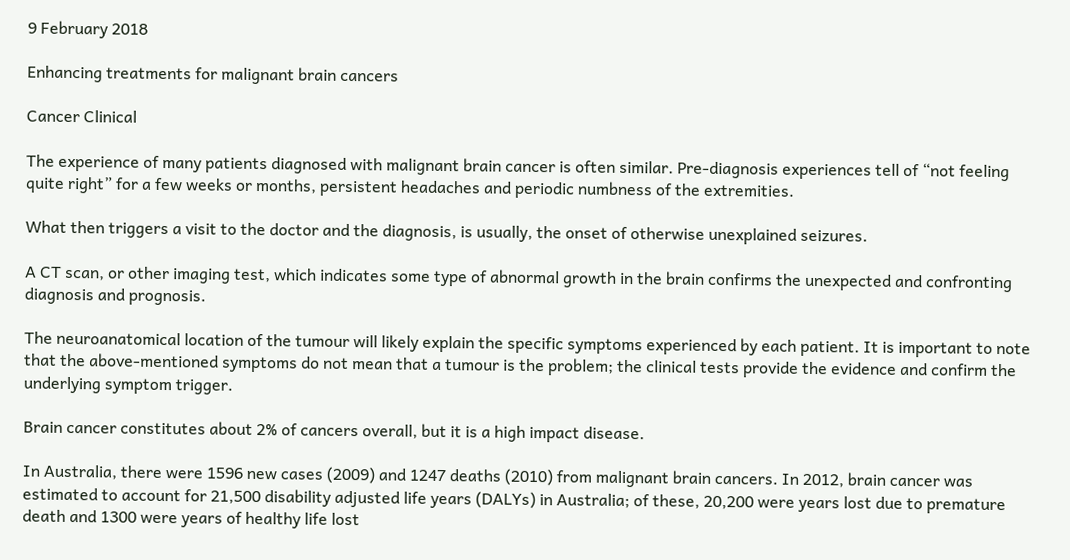9 February 2018

Enhancing treatments for malignant brain cancers

Cancer Clinical

The experience of many patients diagnosed with malignant brain cancer is often similar. Pre-diagnosis experiences tell of “not feeling quite right” for a few weeks or months, persistent headaches and periodic numbness of the extremities.

What then triggers a visit to the doctor and the diagnosis, is usually, the onset of otherwise unexplained seizures.

A CT scan, or other imaging test, which indicates some type of abnormal growth in the brain confirms the unexpected and confronting diagnosis and prognosis.

The neuroanatomical location of the tumour will likely explain the specific symptoms experienced by each patient. It is important to note that the above-mentioned symptoms do not mean that a tumour is the problem; the clinical tests provide the evidence and confirm the underlying symptom trigger.

Brain cancer constitutes about 2% of cancers overall, but it is a high impact disease.

In Australia, there were 1596 new cases (2009) and 1247 deaths (2010) from malignant brain cancers. In 2012, brain cancer was estimated to account for 21,500 disability adjusted life years (DALYs) in Australia; of these, 20,200 were years lost due to premature death and 1300 were years of healthy life lost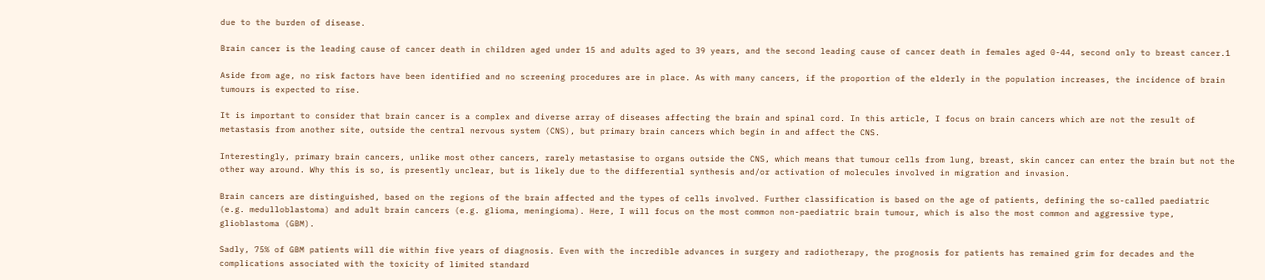due to the burden of disease.

Brain cancer is the leading cause of cancer death in children aged under 15 and adults aged to 39 years, and the second leading cause of cancer death in females aged 0-44, second only to breast cancer.1

Aside from age, no risk factors have been identified and no screening procedures are in place. As with many cancers, if the proportion of the elderly in the population increases, the incidence of brain tumours is expected to rise.

It is important to consider that brain cancer is a complex and diverse array of diseases affecting the brain and spinal cord. In this article, I focus on brain cancers which are not the result of metastasis from another site, outside the central nervous system (CNS), but primary brain cancers which begin in and affect the CNS.

Interestingly, primary brain cancers, unlike most other cancers, rarely metastasise to organs outside the CNS, which means that tumour cells from lung, breast, skin cancer can enter the brain but not the other way around. Why this is so, is presently unclear, but is likely due to the differential synthesis and/or activation of molecules involved in migration and invasion.

Brain cancers are distinguished, based on the regions of the brain affected and the types of cells involved. Further classification is based on the age of patients, defining the so-called paediatric (e.g. medulloblastoma) and adult brain cancers (e.g. glioma, meningioma). Here, I will focus on the most common non-paediatric brain tumour, which is also the most common and aggressive type, glioblastoma (GBM).

Sadly, 75% of GBM patients will die within five years of diagnosis. Even with the incredible advances in surgery and radiotherapy, the prognosis for patients has remained grim for decades and the complications associated with the toxicity of limited standard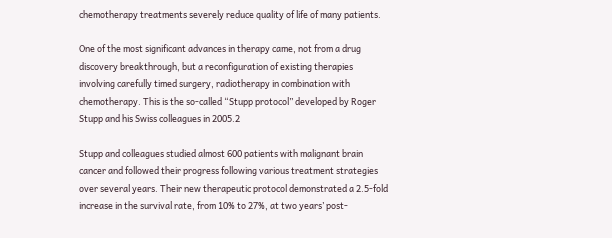chemotherapy treatments severely reduce quality of life of many patients.

One of the most significant advances in therapy came, not from a drug discovery breakthrough, but a reconfiguration of existing therapies involving carefully timed surgery, radiotherapy in combination with chemotherapy. This is the so-called “Stupp protocol” developed by Roger Stupp and his Swiss colleagues in 2005.2

Stupp and colleagues studied almost 600 patients with malignant brain cancer and followed their progress following various treatment strategies over several years. Their new therapeutic protocol demonstrated a 2.5-fold increase in the survival rate, from 10% to 27%, at two years’ post-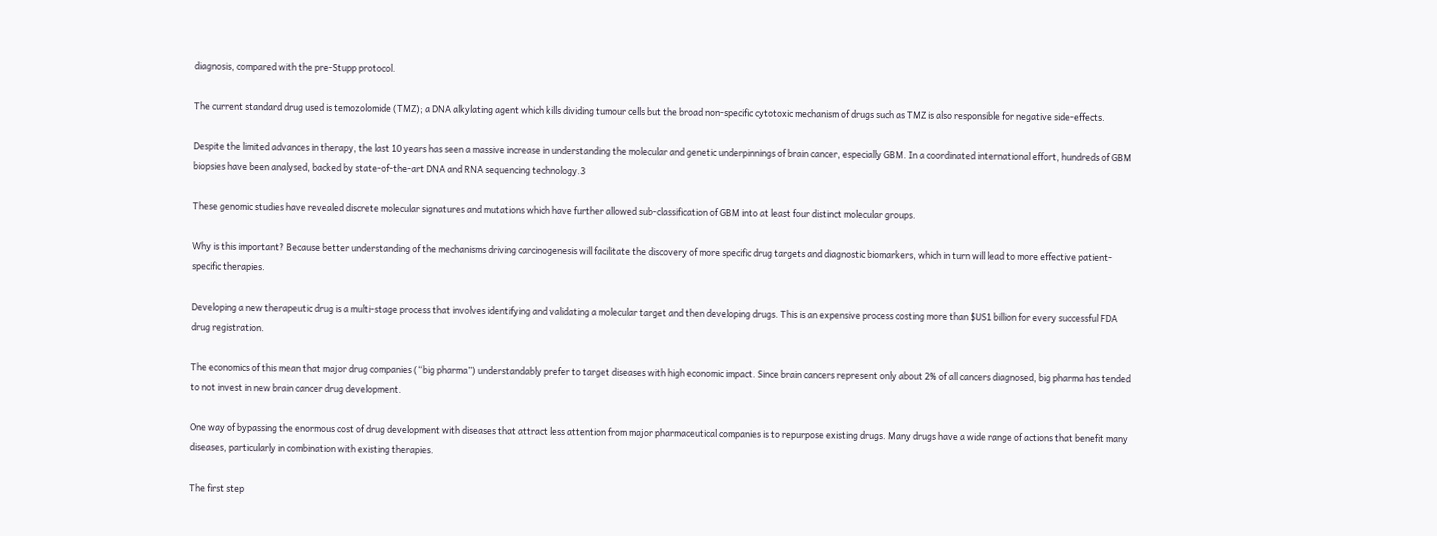diagnosis, compared with the pre-Stupp protocol.

The current standard drug used is temozolomide (TMZ); a DNA alkylating agent which kills dividing tumour cells but the broad non-specific cytotoxic mechanism of drugs such as TMZ is also responsible for negative side-effects.

Despite the limited advances in therapy, the last 10 years has seen a massive increase in understanding the molecular and genetic underpinnings of brain cancer, especially GBM. In a coordinated international effort, hundreds of GBM biopsies have been analysed, backed by state-of-the-art DNA and RNA sequencing technology.3

These genomic studies have revealed discrete molecular signatures and mutations which have further allowed sub-classification of GBM into at least four distinct molecular groups.

Why is this important? Because better understanding of the mechanisms driving carcinogenesis will facilitate the discovery of more specific drug targets and diagnostic biomarkers, which in turn will lead to more effective patient-specific therapies.

Developing a new therapeutic drug is a multi-stage process that involves identifying and validating a molecular target and then developing drugs. This is an expensive process costing more than $US1 billion for every successful FDA drug registration.

The economics of this mean that major drug companies (“big pharma”) understandably prefer to target diseases with high economic impact. Since brain cancers represent only about 2% of all cancers diagnosed, big pharma has tended to not invest in new brain cancer drug development.

One way of bypassing the enormous cost of drug development with diseases that attract less attention from major pharmaceutical companies is to repurpose existing drugs. Many drugs have a wide range of actions that benefit many diseases, particularly in combination with existing therapies.

The first step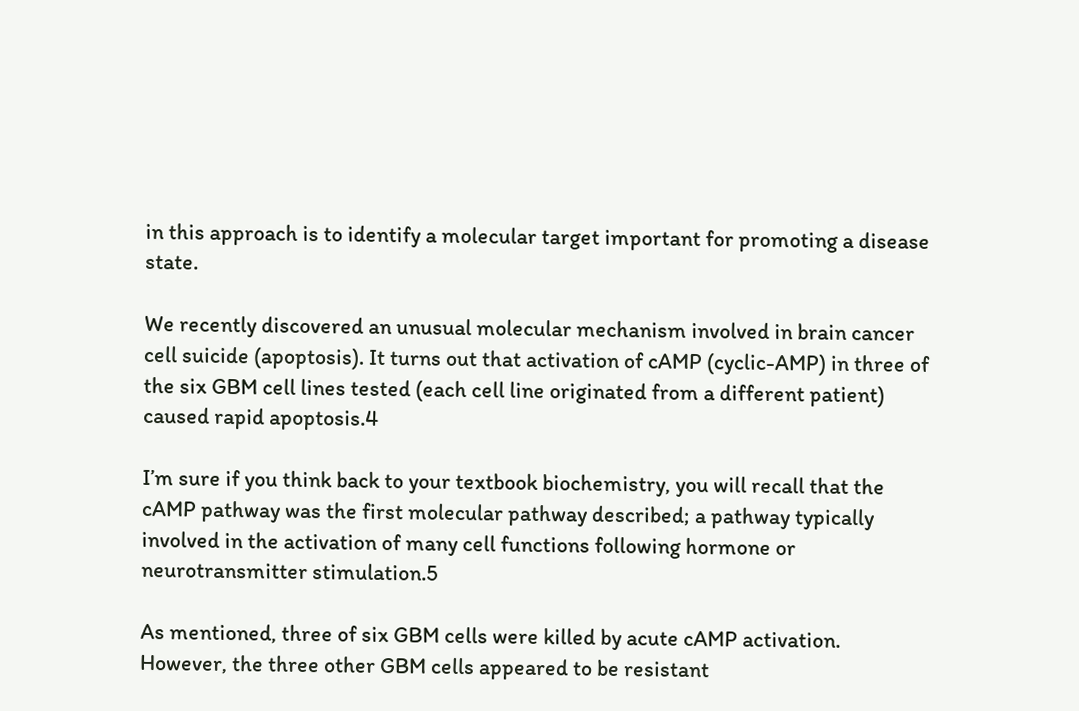in this approach is to identify a molecular target important for promoting a disease state.

We recently discovered an unusual molecular mechanism involved in brain cancer cell suicide (apoptosis). It turns out that activation of cAMP (cyclic-AMP) in three of the six GBM cell lines tested (each cell line originated from a different patient) caused rapid apoptosis.4

I’m sure if you think back to your textbook biochemistry, you will recall that the cAMP pathway was the first molecular pathway described; a pathway typically involved in the activation of many cell functions following hormone or neurotransmitter stimulation.5

As mentioned, three of six GBM cells were killed by acute cAMP activation. However, the three other GBM cells appeared to be resistant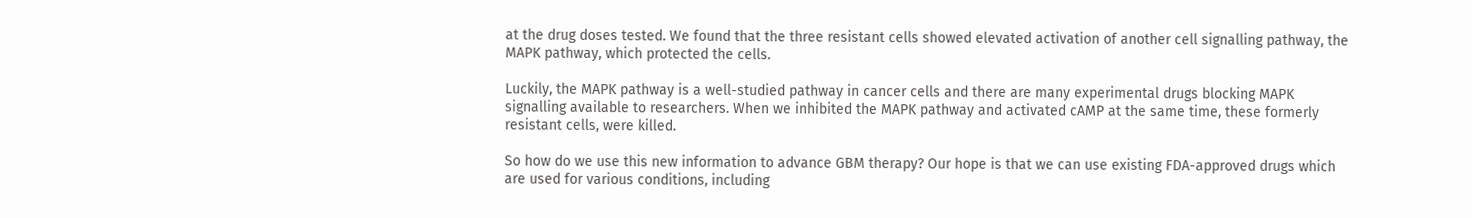at the drug doses tested. We found that the three resistant cells showed elevated activation of another cell signalling pathway, the MAPK pathway, which protected the cells.

Luckily, the MAPK pathway is a well-studied pathway in cancer cells and there are many experimental drugs blocking MAPK signalling available to researchers. When we inhibited the MAPK pathway and activated cAMP at the same time, these formerly resistant cells, were killed.

So how do we use this new information to advance GBM therapy? Our hope is that we can use existing FDA-approved drugs which are used for various conditions, including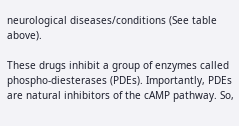neurological diseases/conditions (See table above).

These drugs inhibit a group of enzymes called phospho-diesterases (PDEs). Importantly, PDEs are natural inhibitors of the cAMP pathway. So,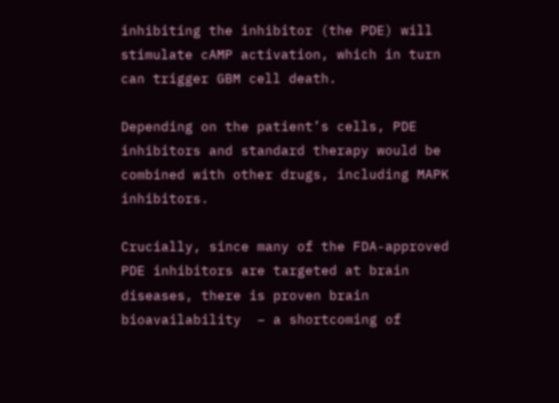inhibiting the inhibitor (the PDE) will stimulate cAMP activation, which in turn can trigger GBM cell death.

Depending on the patient’s cells, PDE inhibitors and standard therapy would be combined with other drugs, including MAPK inhibitors.

Crucially, since many of the FDA-approved PDE inhibitors are targeted at brain diseases, there is proven brain bioavailability  – a shortcoming of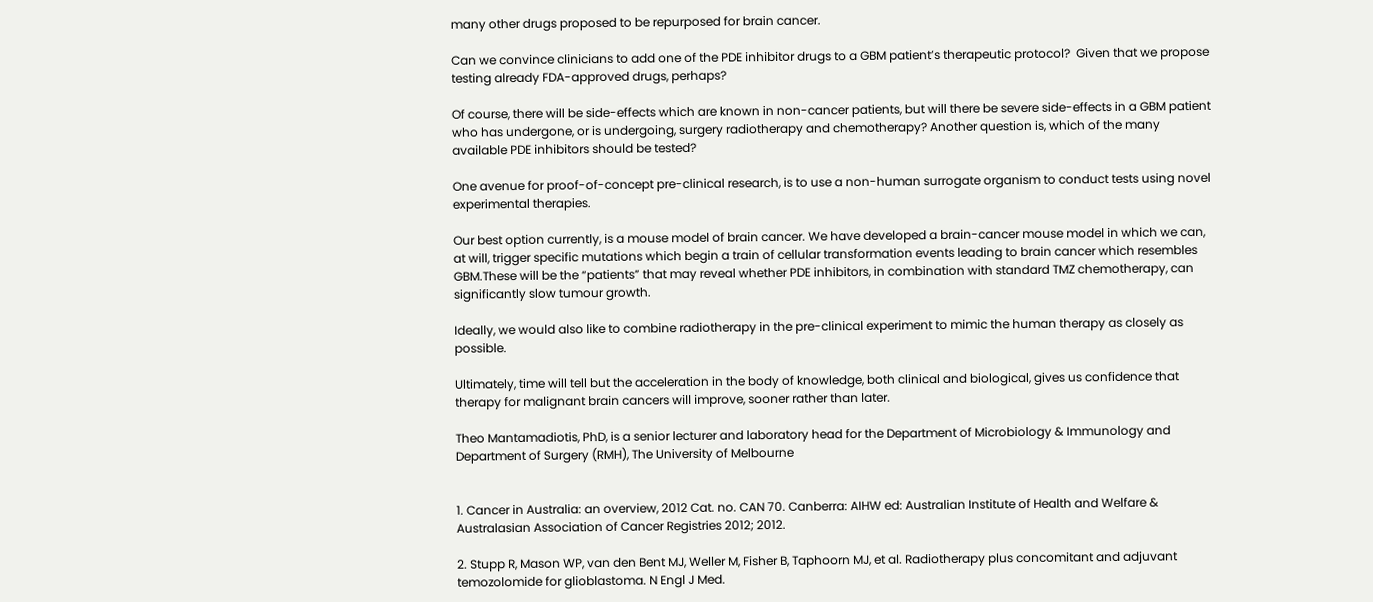many other drugs proposed to be repurposed for brain cancer.

Can we convince clinicians to add one of the PDE inhibitor drugs to a GBM patient’s therapeutic protocol?  Given that we propose testing already FDA-approved drugs, perhaps?

Of course, there will be side-effects which are known in non-cancer patients, but will there be severe side-effects in a GBM patient who has undergone, or is undergoing, surgery radiotherapy and chemotherapy? Another question is, which of the many available PDE inhibitors should be tested?

One avenue for proof-of-concept pre-clinical research, is to use a non-human surrogate organism to conduct tests using novel experimental therapies.

Our best option currently, is a mouse model of brain cancer. We have developed a brain-cancer mouse model in which we can, at will, trigger specific mutations which begin a train of cellular transformation events leading to brain cancer which resembles GBM.These will be the “patients” that may reveal whether PDE inhibitors, in combination with standard TMZ chemotherapy, can significantly slow tumour growth.

Ideally, we would also like to combine radiotherapy in the pre-clinical experiment to mimic the human therapy as closely as possible.

Ultimately, time will tell but the acceleration in the body of knowledge, both clinical and biological, gives us confidence that therapy for malignant brain cancers will improve, sooner rather than later.

Theo Mantamadiotis, PhD, is a senior lecturer and laboratory head for the Department of Microbiology & Immunology and Department of Surgery (RMH), The University of Melbourne


1. Cancer in Australia: an overview, 2012 Cat. no. CAN 70. Canberra: AIHW ed: Australian Institute of Health and Welfare & Australasian Association of Cancer Registries 2012; 2012.

2. Stupp R, Mason WP, van den Bent MJ, Weller M, Fisher B, Taphoorn MJ, et al. Radiotherapy plus concomitant and adjuvant temozolomide for glioblastoma. N Engl J Med.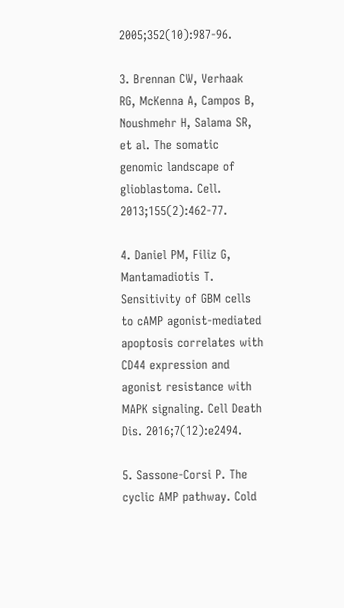2005;352(10):987-96.

3. Brennan CW, Verhaak RG, McKenna A, Campos B, Noushmehr H, Salama SR, et al. The somatic genomic landscape of glioblastoma. Cell. 2013;155(2):462-77.

4. Daniel PM, Filiz G, Mantamadiotis T. Sensitivity of GBM cells to cAMP agonist-mediated apoptosis correlates with CD44 expression and agonist resistance with MAPK signaling. Cell Death Dis. 2016;7(12):e2494.

5. Sassone-Corsi P. The cyclic AMP pathway. Cold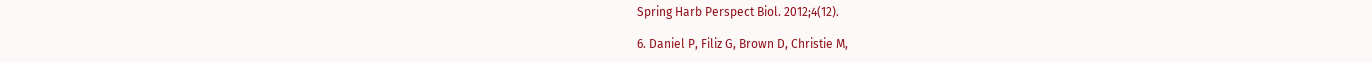Spring Harb Perspect Biol. 2012;4(12).

6. Daniel P, Filiz G, Brown D, Christie M,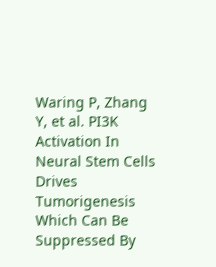Waring P, Zhang Y, et al. PI3K Activation In Neural Stem Cells Drives Tumorigenesis Which Can Be Suppressed By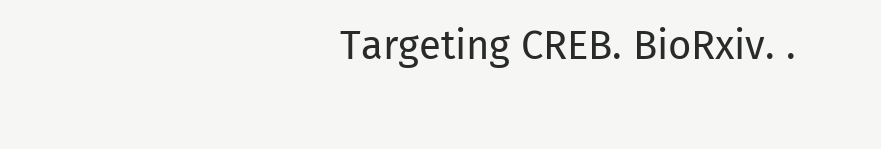Targeting CREB. BioRxiv. .